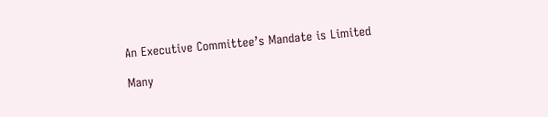An Executive Committee’s Mandate is Limited

Many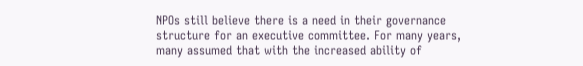NPOs still believe there is a need in their governance structure for an executive committee. For many years, many assumed that with the increased ability of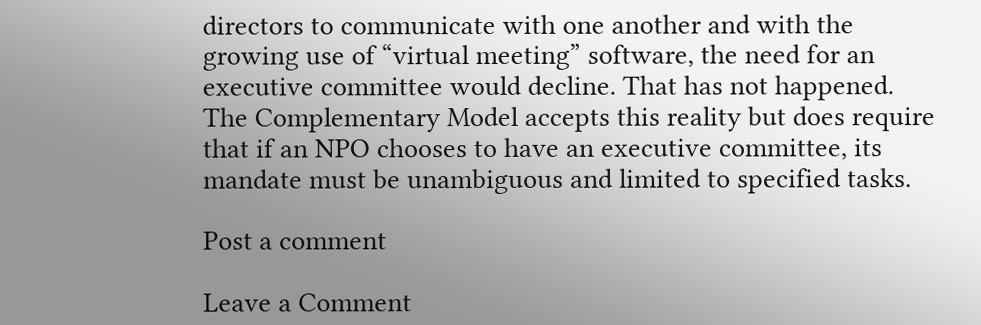directors to communicate with one another and with the growing use of “virtual meeting” software, the need for an executive committee would decline. That has not happened. The Complementary Model accepts this reality but does require that if an NPO chooses to have an executive committee, its mandate must be unambiguous and limited to specified tasks.

Post a comment

Leave a Comment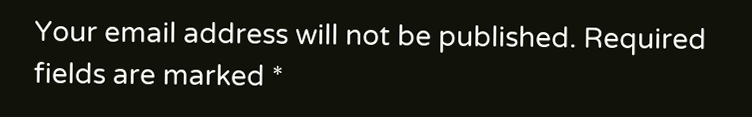Your email address will not be published. Required fields are marked *